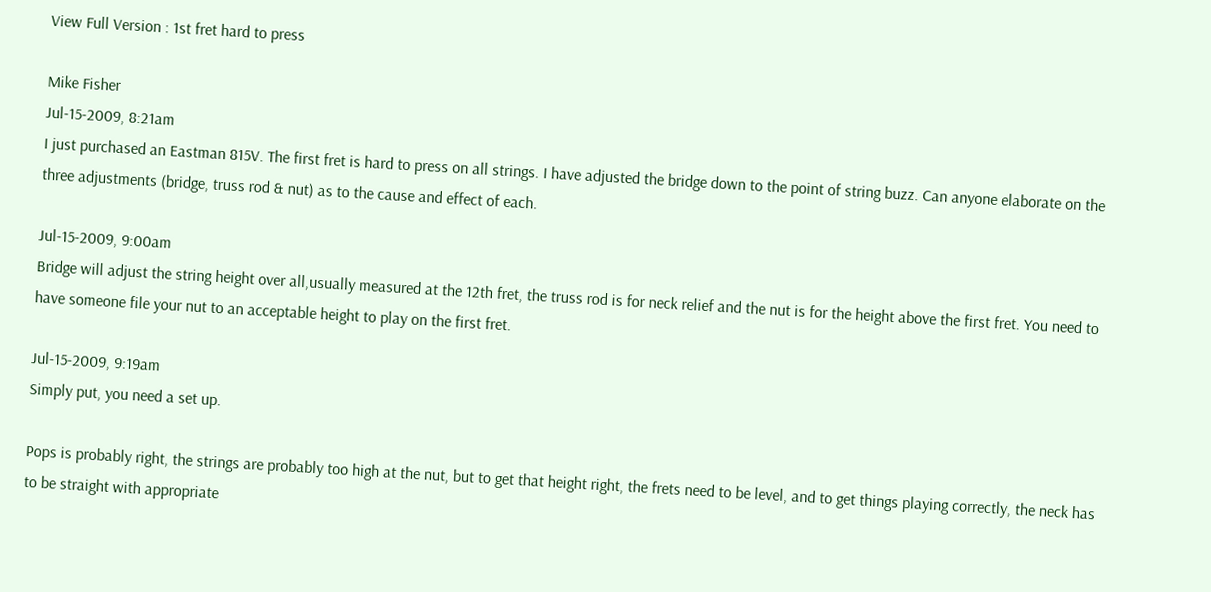View Full Version : 1st fret hard to press

Mike Fisher
Jul-15-2009, 8:21am
I just purchased an Eastman 815V. The first fret is hard to press on all strings. I have adjusted the bridge down to the point of string buzz. Can anyone elaborate on the three adjustments (bridge, truss rod & nut) as to the cause and effect of each.

Jul-15-2009, 9:00am
Bridge will adjust the string height over all,usually measured at the 12th fret, the truss rod is for neck relief and the nut is for the height above the first fret. You need to have someone file your nut to an acceptable height to play on the first fret.

Jul-15-2009, 9:19am
Simply put, you need a set up.

Pops is probably right, the strings are probably too high at the nut, but to get that height right, the frets need to be level, and to get things playing correctly, the neck has to be straight with appropriate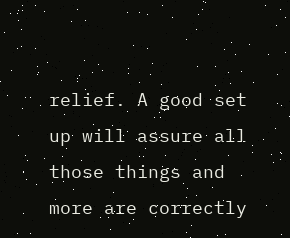relief. A good set up will assure all those things and more are correctly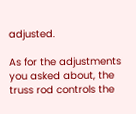adjusted.

As for the adjustments you asked about, the truss rod controls the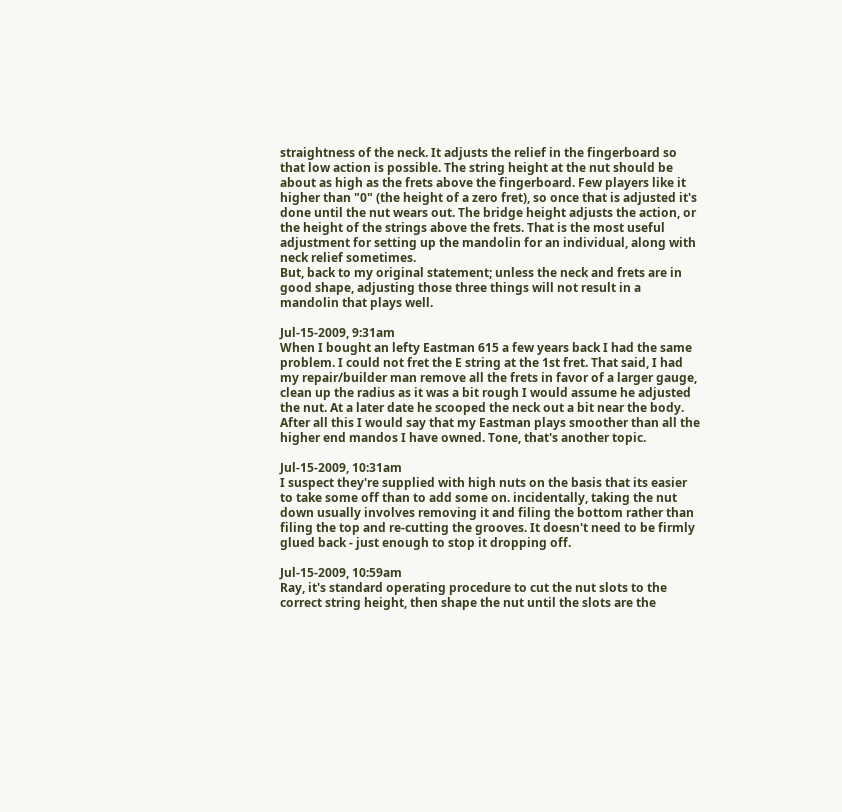straightness of the neck. It adjusts the relief in the fingerboard so that low action is possible. The string height at the nut should be about as high as the frets above the fingerboard. Few players like it higher than "0" (the height of a zero fret), so once that is adjusted it's done until the nut wears out. The bridge height adjusts the action, or the height of the strings above the frets. That is the most useful adjustment for setting up the mandolin for an individual, along with neck relief sometimes.
But, back to my original statement; unless the neck and frets are in good shape, adjusting those three things will not result in a mandolin that plays well.

Jul-15-2009, 9:31am
When I bought an lefty Eastman 615 a few years back I had the same problem. I could not fret the E string at the 1st fret. That said, I had my repair/builder man remove all the frets in favor of a larger gauge, clean up the radius as it was a bit rough I would assume he adjusted the nut. At a later date he scooped the neck out a bit near the body. After all this I would say that my Eastman plays smoother than all the higher end mandos I have owned. Tone, that's another topic.

Jul-15-2009, 10:31am
I suspect they're supplied with high nuts on the basis that its easier to take some off than to add some on. incidentally, taking the nut down usually involves removing it and filing the bottom rather than filing the top and re-cutting the grooves. It doesn't need to be firmly glued back - just enough to stop it dropping off.

Jul-15-2009, 10:59am
Ray, it's standard operating procedure to cut the nut slots to the correct string height, then shape the nut until the slots are the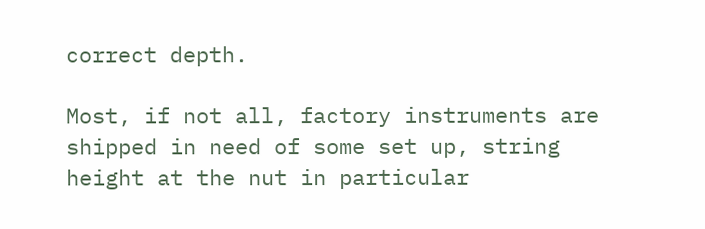correct depth.

Most, if not all, factory instruments are shipped in need of some set up, string height at the nut in particular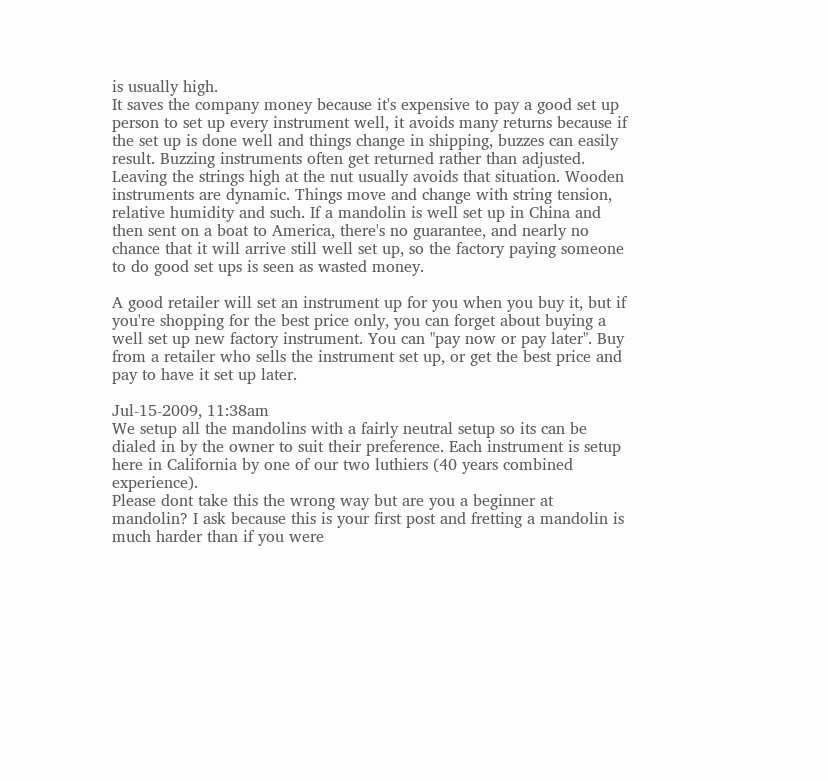is usually high.
It saves the company money because it's expensive to pay a good set up person to set up every instrument well, it avoids many returns because if the set up is done well and things change in shipping, buzzes can easily result. Buzzing instruments often get returned rather than adjusted. Leaving the strings high at the nut usually avoids that situation. Wooden instruments are dynamic. Things move and change with string tension, relative humidity and such. If a mandolin is well set up in China and then sent on a boat to America, there's no guarantee, and nearly no chance that it will arrive still well set up, so the factory paying someone to do good set ups is seen as wasted money.

A good retailer will set an instrument up for you when you buy it, but if you're shopping for the best price only, you can forget about buying a well set up new factory instrument. You can "pay now or pay later". Buy from a retailer who sells the instrument set up, or get the best price and pay to have it set up later.

Jul-15-2009, 11:38am
We setup all the mandolins with a fairly neutral setup so its can be dialed in by the owner to suit their preference. Each instrument is setup here in California by one of our two luthiers (40 years combined experience).
Please dont take this the wrong way but are you a beginner at mandolin? I ask because this is your first post and fretting a mandolin is much harder than if you were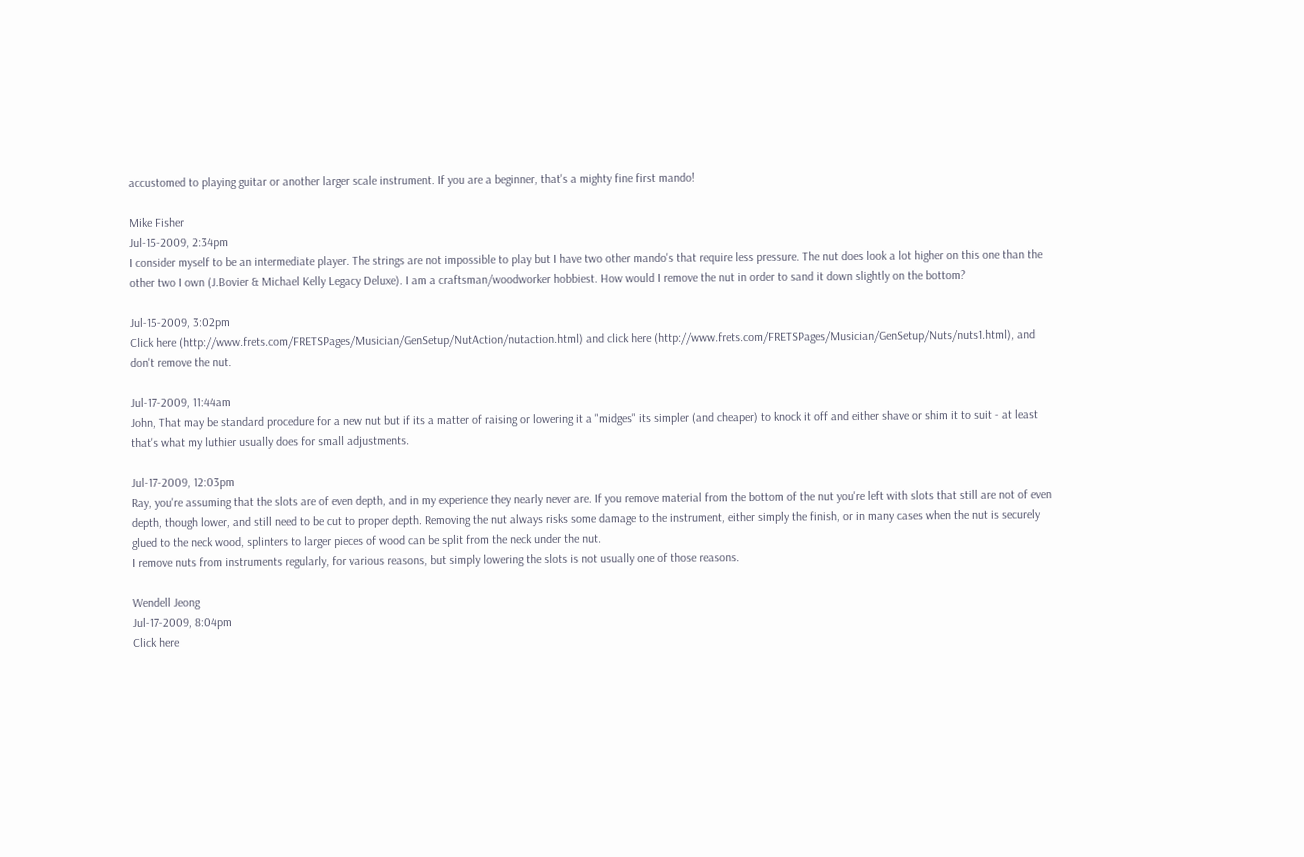accustomed to playing guitar or another larger scale instrument. If you are a beginner, that's a mighty fine first mando!

Mike Fisher
Jul-15-2009, 2:34pm
I consider myself to be an intermediate player. The strings are not impossible to play but I have two other mando's that require less pressure. The nut does look a lot higher on this one than the other two I own (J.Bovier & Michael Kelly Legacy Deluxe). I am a craftsman/woodworker hobbiest. How would I remove the nut in order to sand it down slightly on the bottom?

Jul-15-2009, 3:02pm
Click here (http://www.frets.com/FRETSPages/Musician/GenSetup/NutAction/nutaction.html) and click here (http://www.frets.com/FRETSPages/Musician/GenSetup/Nuts/nuts1.html), and don't remove the nut.

Jul-17-2009, 11:44am
John, That may be standard procedure for a new nut but if its a matter of raising or lowering it a "midges" its simpler (and cheaper) to knock it off and either shave or shim it to suit - at least that's what my luthier usually does for small adjustments.

Jul-17-2009, 12:03pm
Ray, you're assuming that the slots are of even depth, and in my experience they nearly never are. If you remove material from the bottom of the nut you're left with slots that still are not of even depth, though lower, and still need to be cut to proper depth. Removing the nut always risks some damage to the instrument, either simply the finish, or in many cases when the nut is securely glued to the neck wood, splinters to larger pieces of wood can be split from the neck under the nut.
I remove nuts from instruments regularly, for various reasons, but simply lowering the slots is not usually one of those reasons.

Wendell Jeong
Jul-17-2009, 8:04pm
Click here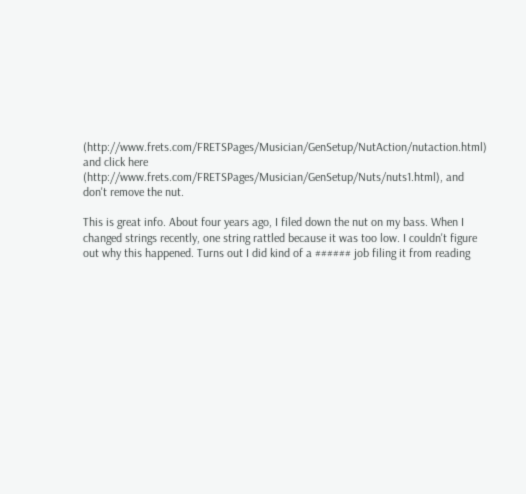(http://www.frets.com/FRETSPages/Musician/GenSetup/NutAction/nutaction.html) and click here (http://www.frets.com/FRETSPages/Musician/GenSetup/Nuts/nuts1.html), and don't remove the nut.

This is great info. About four years ago, I filed down the nut on my bass. When I changed strings recently, one string rattled because it was too low. I couldn't figure out why this happened. Turns out I did kind of a ###### job filing it from reading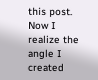this post. Now I realize the angle I created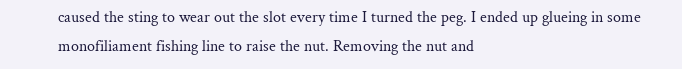caused the sting to wear out the slot every time I turned the peg. I ended up glueing in some monofiliament fishing line to raise the nut. Removing the nut and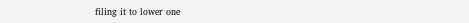filing it to lower one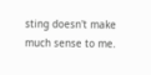sting doesn't make much sense to me.